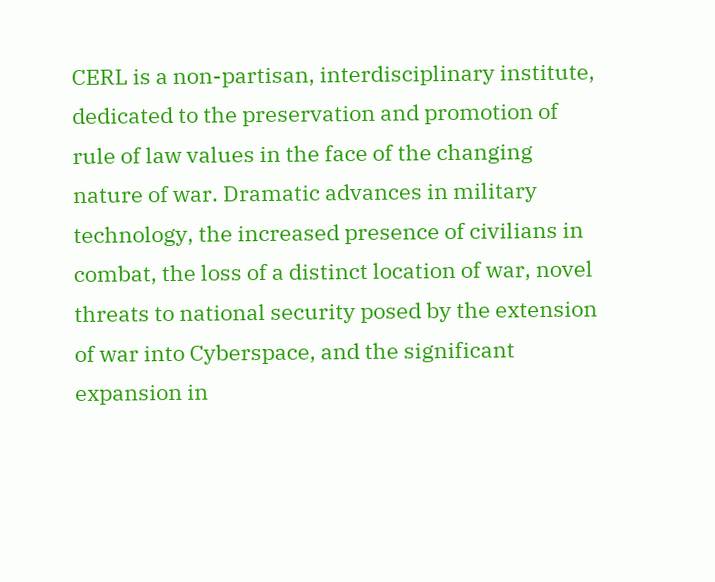CERL is a non-partisan, interdisciplinary institute, dedicated to the preservation and promotion of rule of law values in the face of the changing nature of war. Dramatic advances in military technology, the increased presence of civilians in combat, the loss of a distinct location of war, novel threats to national security posed by the extension of war into Cyberspace, and the significant expansion in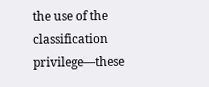the use of the classification privilege—these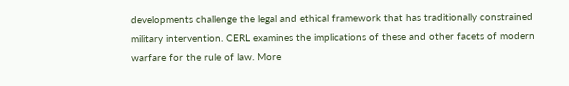developments challenge the legal and ethical framework that has traditionally constrained military intervention. CERL examines the implications of these and other facets of modern warfare for the rule of law. More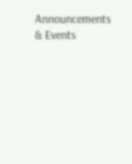Announcements & Events